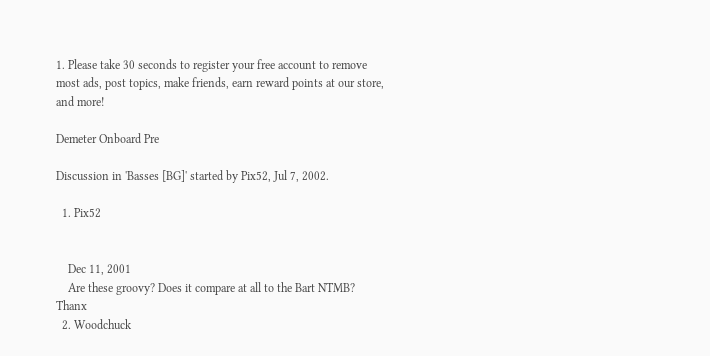1. Please take 30 seconds to register your free account to remove most ads, post topics, make friends, earn reward points at our store, and more!

Demeter Onboard Pre

Discussion in 'Basses [BG]' started by Pix52, Jul 7, 2002.

  1. Pix52


    Dec 11, 2001
    Are these groovy? Does it compare at all to the Bart NTMB? Thanx
  2. Woodchuck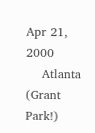Apr 21, 2000
    Atlanta (Grant Park!)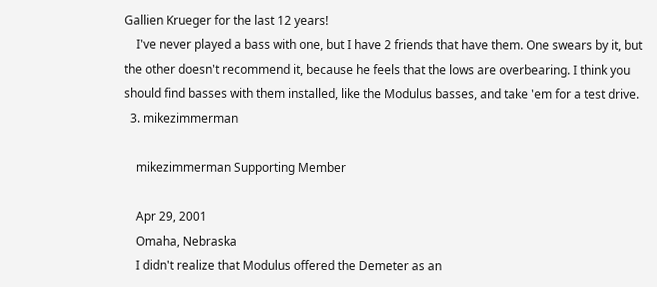Gallien Krueger for the last 12 years!
    I've never played a bass with one, but I have 2 friends that have them. One swears by it, but the other doesn't recommend it, because he feels that the lows are overbearing. I think you should find basses with them installed, like the Modulus basses, and take 'em for a test drive.
  3. mikezimmerman

    mikezimmerman Supporting Member

    Apr 29, 2001
    Omaha, Nebraska
    I didn't realize that Modulus offered the Demeter as an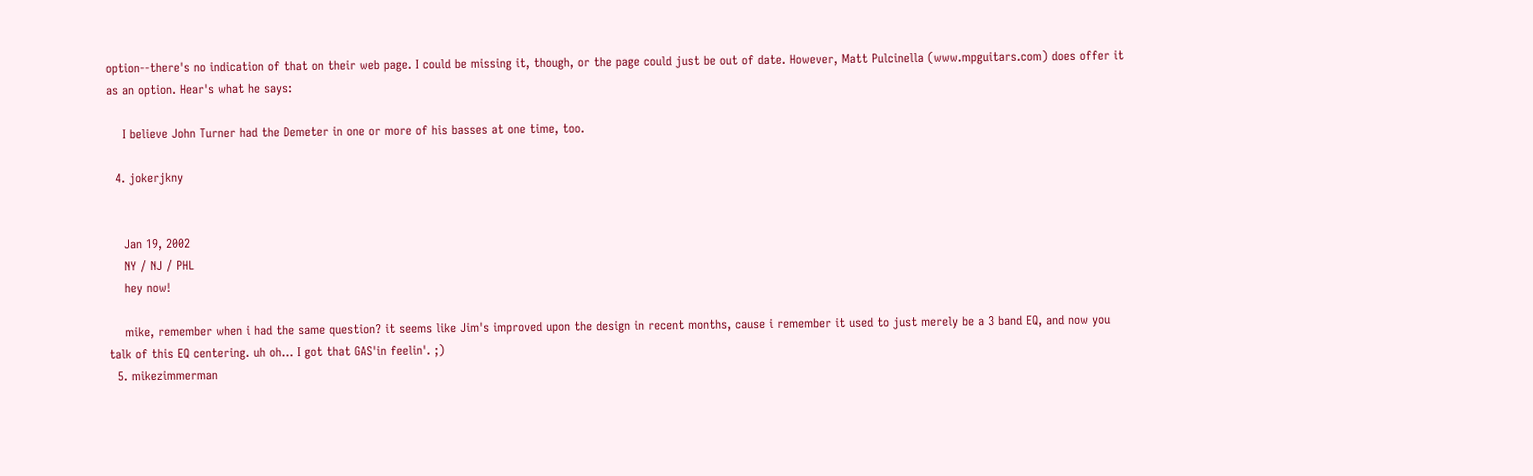option--there's no indication of that on their web page. I could be missing it, though, or the page could just be out of date. However, Matt Pulcinella (www.mpguitars.com) does offer it as an option. Hear's what he says:

    I believe John Turner had the Demeter in one or more of his basses at one time, too.

  4. jokerjkny


    Jan 19, 2002
    NY / NJ / PHL
    hey now!

    mike, remember when i had the same question? it seems like Jim's improved upon the design in recent months, cause i remember it used to just merely be a 3 band EQ, and now you talk of this EQ centering. uh oh... I got that GAS'in feelin'. ;)
  5. mikezimmerman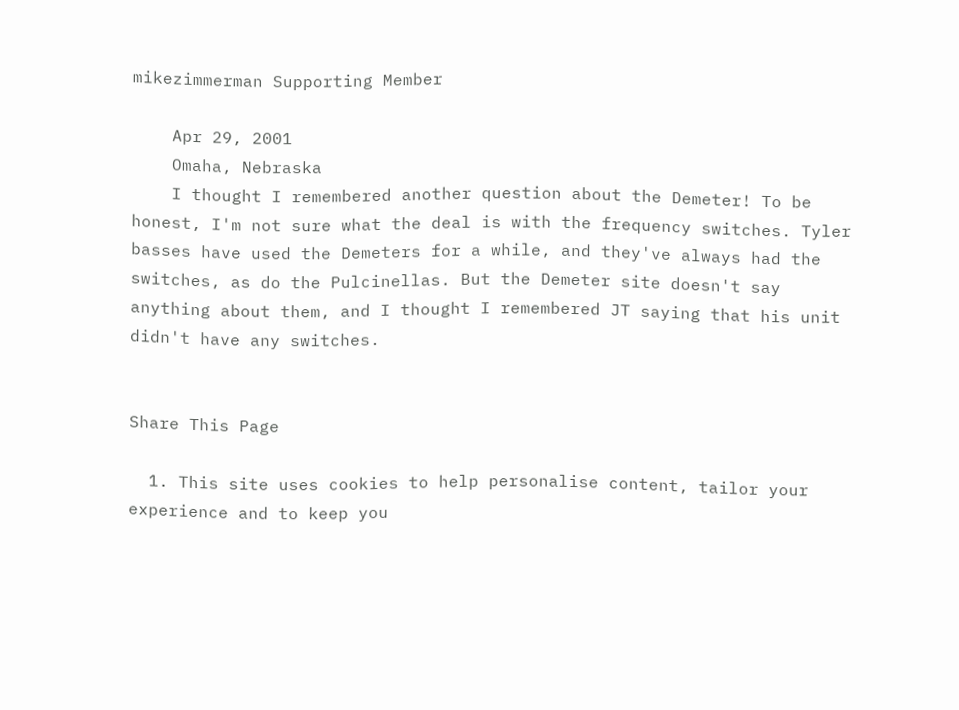mikezimmerman Supporting Member

    Apr 29, 2001
    Omaha, Nebraska
    I thought I remembered another question about the Demeter! To be honest, I'm not sure what the deal is with the frequency switches. Tyler basses have used the Demeters for a while, and they've always had the switches, as do the Pulcinellas. But the Demeter site doesn't say anything about them, and I thought I remembered JT saying that his unit didn't have any switches.


Share This Page

  1. This site uses cookies to help personalise content, tailor your experience and to keep you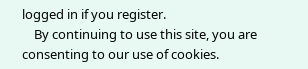logged in if you register.
    By continuing to use this site, you are consenting to our use of cookies.